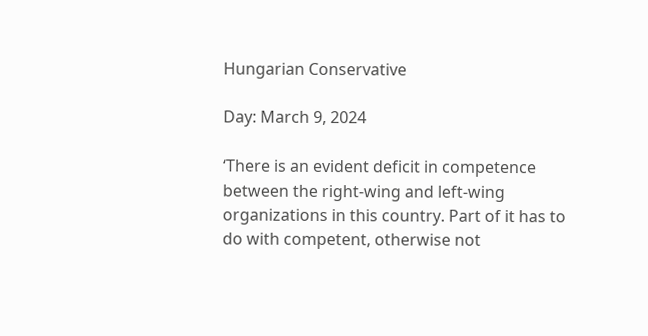Hungarian Conservative

Day: March 9, 2024

‘There is an evident deficit in competence between the right-wing and left-wing organizations in this country. Part of it has to do with competent, otherwise not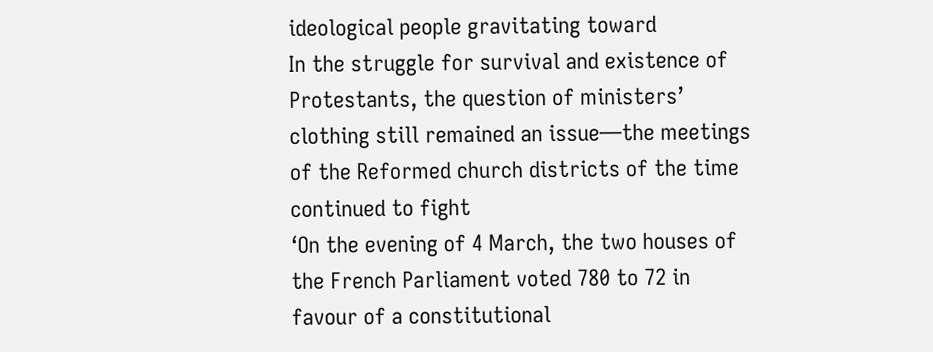ideological people gravitating toward
In the struggle for survival and existence of Protestants, the question of ministers’ clothing still remained an issue—the meetings of the Reformed church districts of the time continued to fight
‘On the evening of 4 March, the two houses of the French Parliament voted 780 to 72 in favour of a constitutional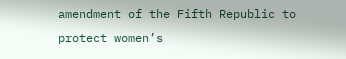amendment of the Fifth Republic to protect women’s